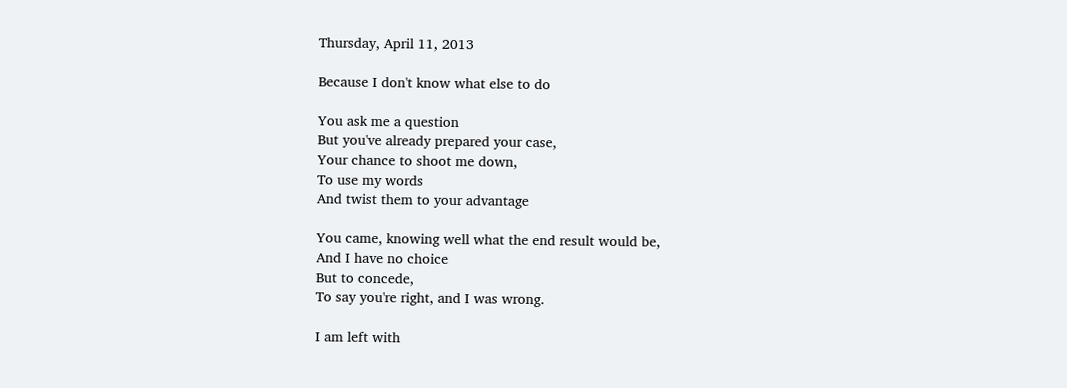Thursday, April 11, 2013

Because I don't know what else to do

You ask me a question
But you've already prepared your case,
Your chance to shoot me down,
To use my words
And twist them to your advantage

You came, knowing well what the end result would be,
And I have no choice
But to concede,
To say you're right, and I was wrong.

I am left with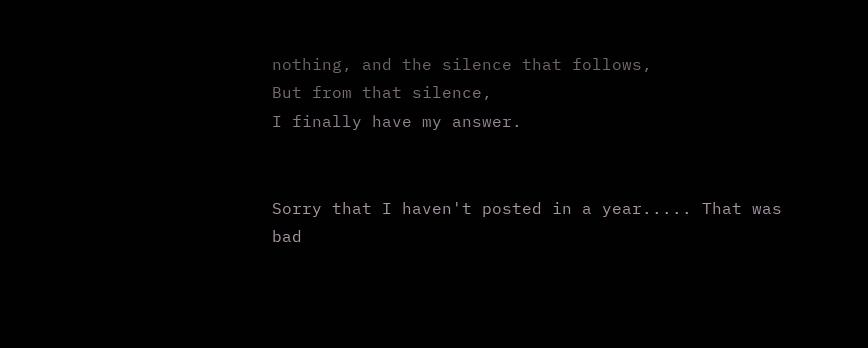nothing, and the silence that follows,
But from that silence,
I finally have my answer.


Sorry that I haven't posted in a year..... That was bad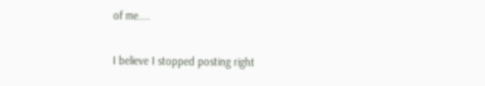of me....

I believe I stopped posting right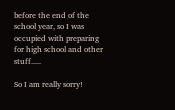before the end of the school year, so I was occupied with preparing for high school and other stuff.....

So I am really sorry!